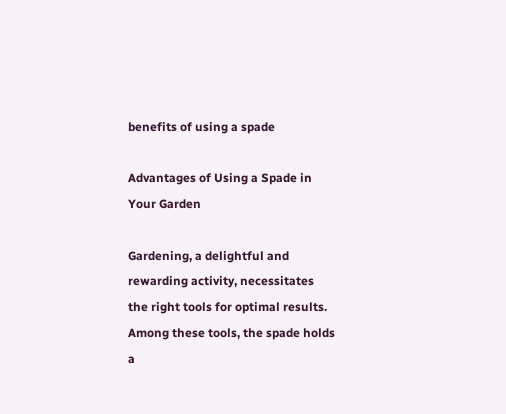benefits of using a spade

Advantages of Using a Spade in Your Garden

Gardening, a delightful and rewarding activity, necessitates the right tools for optimal results. Among these tools, the spade holds a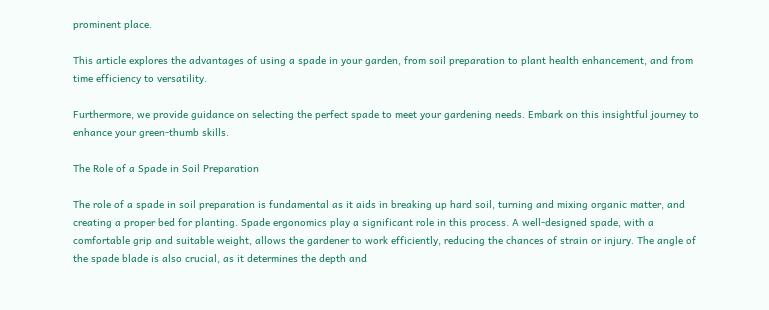prominent place.

This article explores the advantages of using a spade in your garden, from soil preparation to plant health enhancement, and from time efficiency to versatility.

Furthermore, we provide guidance on selecting the perfect spade to meet your gardening needs. Embark on this insightful journey to enhance your green-thumb skills.

The Role of a Spade in Soil Preparation

The role of a spade in soil preparation is fundamental as it aids in breaking up hard soil, turning and mixing organic matter, and creating a proper bed for planting. Spade ergonomics play a significant role in this process. A well-designed spade, with a comfortable grip and suitable weight, allows the gardener to work efficiently, reducing the chances of strain or injury. The angle of the spade blade is also crucial, as it determines the depth and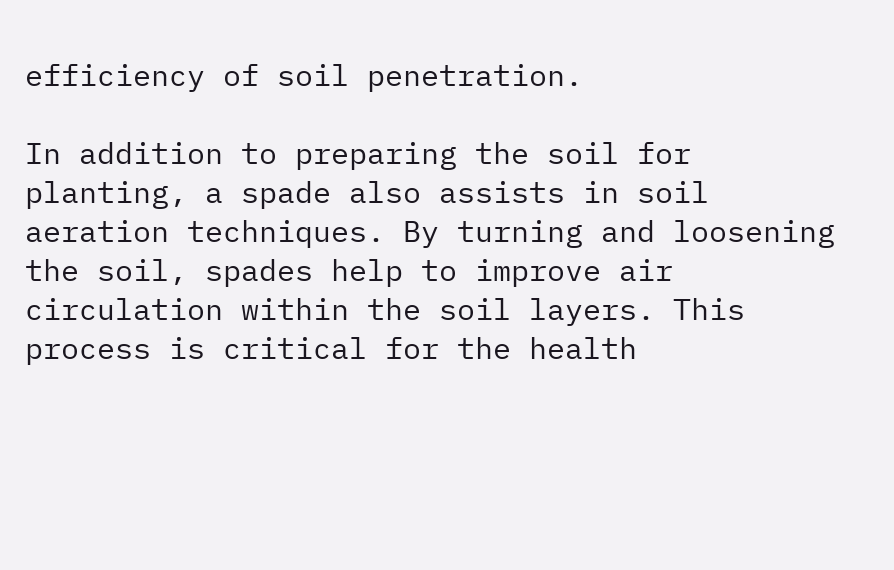efficiency of soil penetration.

In addition to preparing the soil for planting, a spade also assists in soil aeration techniques. By turning and loosening the soil, spades help to improve air circulation within the soil layers. This process is critical for the health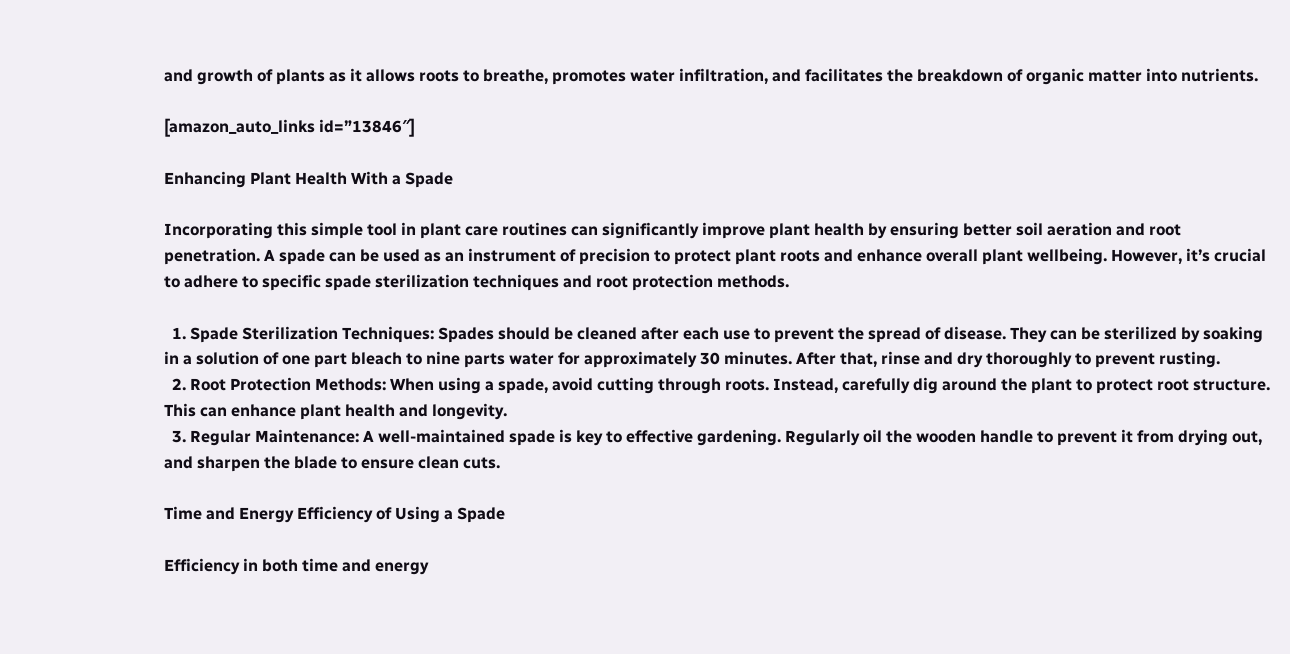and growth of plants as it allows roots to breathe, promotes water infiltration, and facilitates the breakdown of organic matter into nutrients.

[amazon_auto_links id=”13846″]

Enhancing Plant Health With a Spade

Incorporating this simple tool in plant care routines can significantly improve plant health by ensuring better soil aeration and root penetration. A spade can be used as an instrument of precision to protect plant roots and enhance overall plant wellbeing. However, it’s crucial to adhere to specific spade sterilization techniques and root protection methods.

  1. Spade Sterilization Techniques: Spades should be cleaned after each use to prevent the spread of disease. They can be sterilized by soaking in a solution of one part bleach to nine parts water for approximately 30 minutes. After that, rinse and dry thoroughly to prevent rusting.
  2. Root Protection Methods: When using a spade, avoid cutting through roots. Instead, carefully dig around the plant to protect root structure. This can enhance plant health and longevity.
  3. Regular Maintenance: A well-maintained spade is key to effective gardening. Regularly oil the wooden handle to prevent it from drying out, and sharpen the blade to ensure clean cuts.

Time and Energy Efficiency of Using a Spade

Efficiency in both time and energy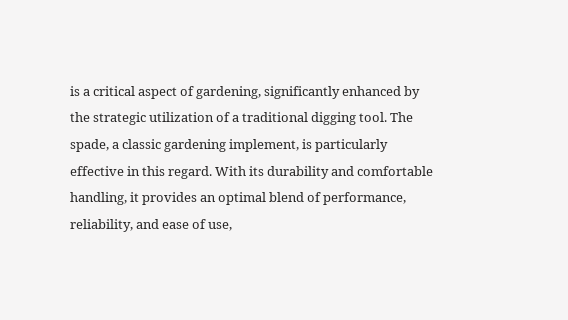is a critical aspect of gardening, significantly enhanced by the strategic utilization of a traditional digging tool. The spade, a classic gardening implement, is particularly effective in this regard. With its durability and comfortable handling, it provides an optimal blend of performance, reliability, and ease of use,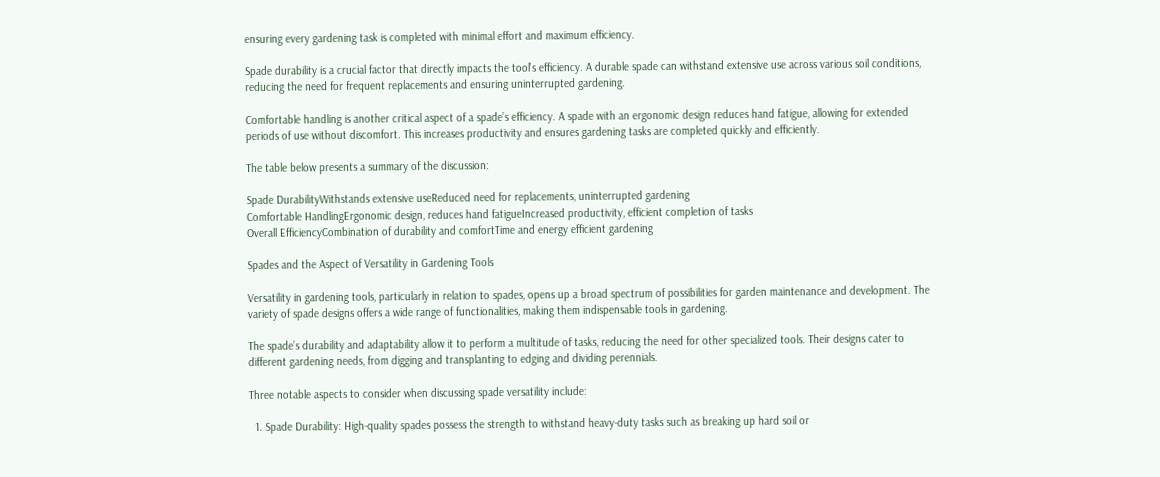ensuring every gardening task is completed with minimal effort and maximum efficiency.

Spade durability is a crucial factor that directly impacts the tool’s efficiency. A durable spade can withstand extensive use across various soil conditions, reducing the need for frequent replacements and ensuring uninterrupted gardening.

Comfortable handling is another critical aspect of a spade’s efficiency. A spade with an ergonomic design reduces hand fatigue, allowing for extended periods of use without discomfort. This increases productivity and ensures gardening tasks are completed quickly and efficiently.

The table below presents a summary of the discussion:

Spade DurabilityWithstands extensive useReduced need for replacements, uninterrupted gardening
Comfortable HandlingErgonomic design, reduces hand fatigueIncreased productivity, efficient completion of tasks
Overall EfficiencyCombination of durability and comfortTime and energy efficient gardening

Spades and the Aspect of Versatility in Gardening Tools

Versatility in gardening tools, particularly in relation to spades, opens up a broad spectrum of possibilities for garden maintenance and development. The variety of spade designs offers a wide range of functionalities, making them indispensable tools in gardening.

The spade’s durability and adaptability allow it to perform a multitude of tasks, reducing the need for other specialized tools. Their designs cater to different gardening needs, from digging and transplanting to edging and dividing perennials.

Three notable aspects to consider when discussing spade versatility include:

  1. Spade Durability: High-quality spades possess the strength to withstand heavy-duty tasks such as breaking up hard soil or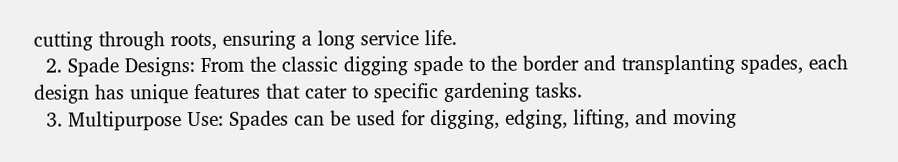cutting through roots, ensuring a long service life.
  2. Spade Designs: From the classic digging spade to the border and transplanting spades, each design has unique features that cater to specific gardening tasks.
  3. Multipurpose Use: Spades can be used for digging, edging, lifting, and moving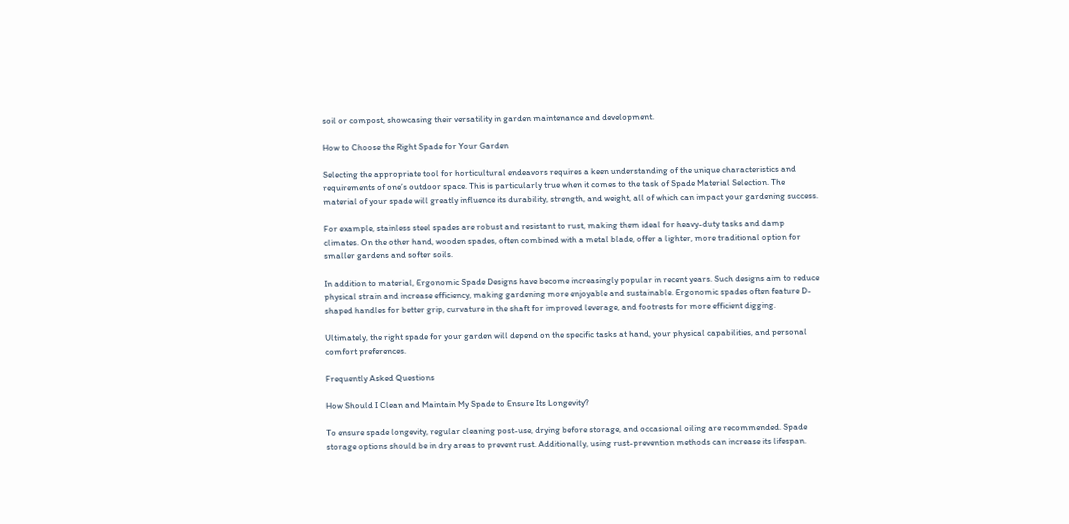soil or compost, showcasing their versatility in garden maintenance and development.

How to Choose the Right Spade for Your Garden

Selecting the appropriate tool for horticultural endeavors requires a keen understanding of the unique characteristics and requirements of one’s outdoor space. This is particularly true when it comes to the task of Spade Material Selection. The material of your spade will greatly influence its durability, strength, and weight, all of which can impact your gardening success.

For example, stainless steel spades are robust and resistant to rust, making them ideal for heavy-duty tasks and damp climates. On the other hand, wooden spades, often combined with a metal blade, offer a lighter, more traditional option for smaller gardens and softer soils.

In addition to material, Ergonomic Spade Designs have become increasingly popular in recent years. Such designs aim to reduce physical strain and increase efficiency, making gardening more enjoyable and sustainable. Ergonomic spades often feature D-shaped handles for better grip, curvature in the shaft for improved leverage, and footrests for more efficient digging.

Ultimately, the right spade for your garden will depend on the specific tasks at hand, your physical capabilities, and personal comfort preferences.

Frequently Asked Questions

How Should I Clean and Maintain My Spade to Ensure Its Longevity?

To ensure spade longevity, regular cleaning post-use, drying before storage, and occasional oiling are recommended. Spade storage options should be in dry areas to prevent rust. Additionally, using rust-prevention methods can increase its lifespan.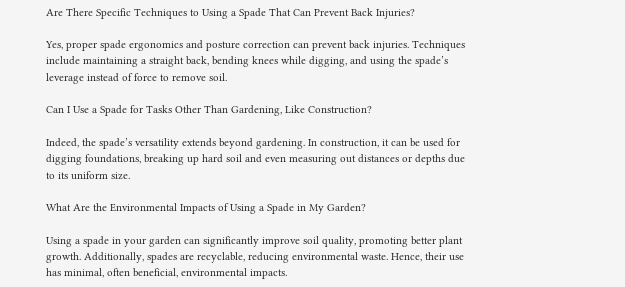Are There Specific Techniques to Using a Spade That Can Prevent Back Injuries?

Yes, proper spade ergonomics and posture correction can prevent back injuries. Techniques include maintaining a straight back, bending knees while digging, and using the spade’s leverage instead of force to remove soil.

Can I Use a Spade for Tasks Other Than Gardening, Like Construction?

Indeed, the spade’s versatility extends beyond gardening. In construction, it can be used for digging foundations, breaking up hard soil and even measuring out distances or depths due to its uniform size.

What Are the Environmental Impacts of Using a Spade in My Garden?

Using a spade in your garden can significantly improve soil quality, promoting better plant growth. Additionally, spades are recyclable, reducing environmental waste. Hence, their use has minimal, often beneficial, environmental impacts.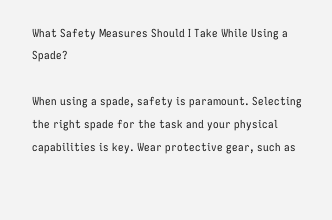What Safety Measures Should I Take While Using a Spade?

When using a spade, safety is paramount. Selecting the right spade for the task and your physical capabilities is key. Wear protective gear, such as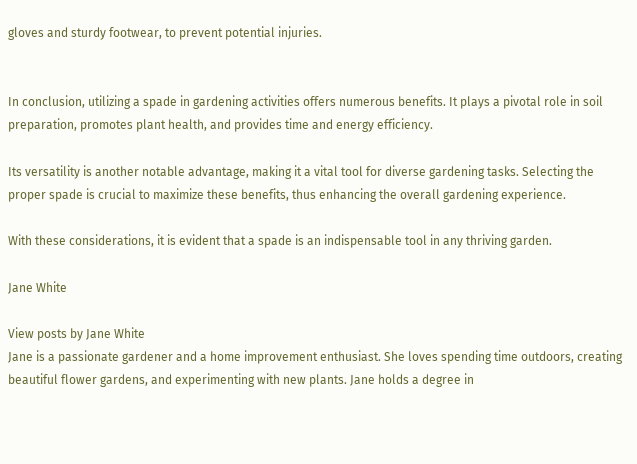gloves and sturdy footwear, to prevent potential injuries.


In conclusion, utilizing a spade in gardening activities offers numerous benefits. It plays a pivotal role in soil preparation, promotes plant health, and provides time and energy efficiency.

Its versatility is another notable advantage, making it a vital tool for diverse gardening tasks. Selecting the proper spade is crucial to maximize these benefits, thus enhancing the overall gardening experience.

With these considerations, it is evident that a spade is an indispensable tool in any thriving garden.

Jane White

View posts by Jane White
Jane is a passionate gardener and a home improvement enthusiast. She loves spending time outdoors, creating beautiful flower gardens, and experimenting with new plants. Jane holds a degree in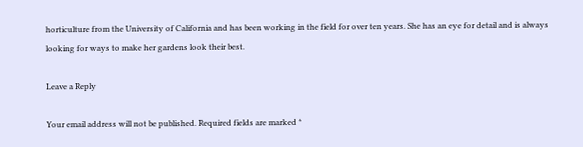horticulture from the University of California and has been working in the field for over ten years. She has an eye for detail and is always looking for ways to make her gardens look their best.

Leave a Reply

Your email address will not be published. Required fields are marked *